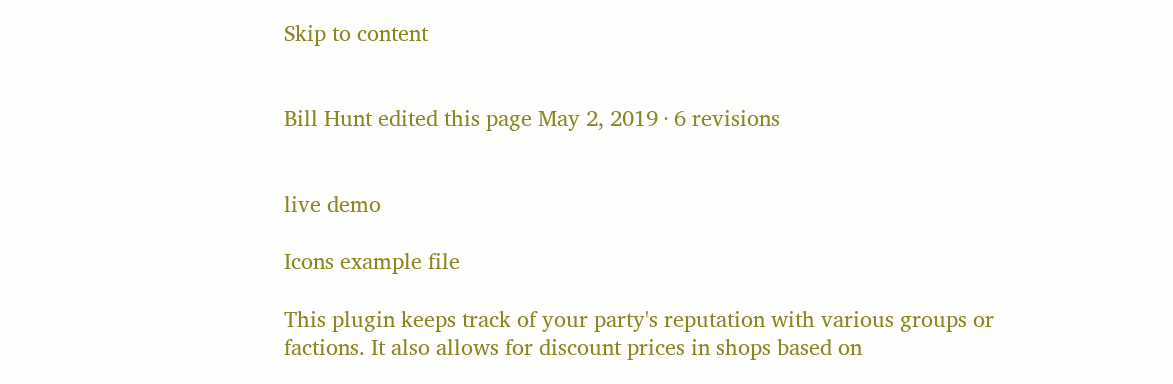Skip to content


Bill Hunt edited this page May 2, 2019 · 6 revisions


live demo

Icons example file

This plugin keeps track of your party's reputation with various groups or factions. It also allows for discount prices in shops based on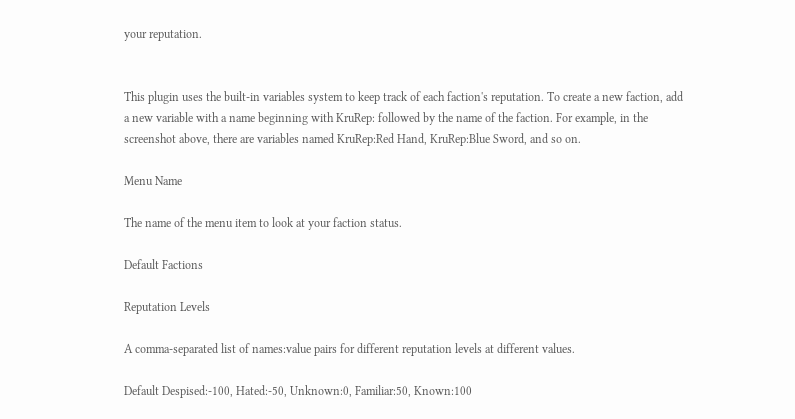your reputation.


This plugin uses the built-in variables system to keep track of each faction's reputation. To create a new faction, add a new variable with a name beginning with KruRep: followed by the name of the faction. For example, in the screenshot above, there are variables named KruRep:Red Hand, KruRep:Blue Sword, and so on.

Menu Name

The name of the menu item to look at your faction status.

Default Factions

Reputation Levels

A comma-separated list of names:value pairs for different reputation levels at different values.

Default Despised:-100, Hated:-50, Unknown:0, Familiar:50, Known:100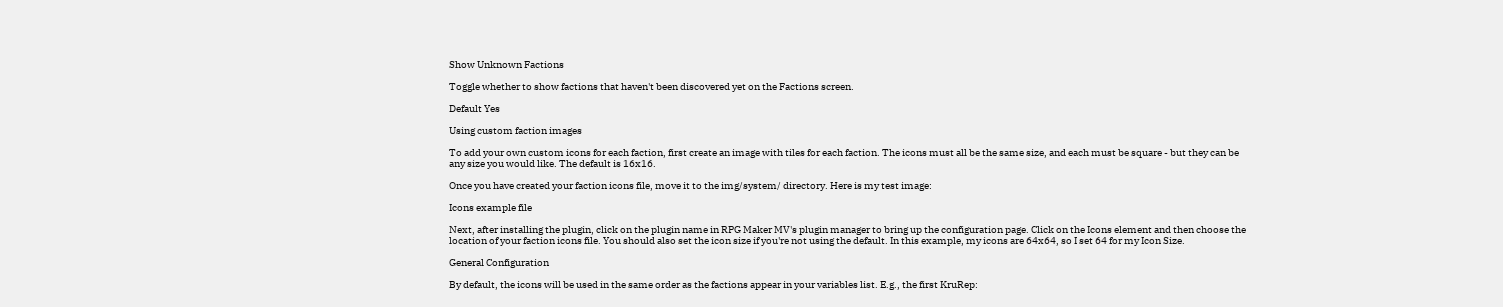Show Unknown Factions

Toggle whether to show factions that haven't been discovered yet on the Factions screen.

Default Yes

Using custom faction images

To add your own custom icons for each faction, first create an image with tiles for each faction. The icons must all be the same size, and each must be square - but they can be any size you would like. The default is 16x16.

Once you have created your faction icons file, move it to the img/system/ directory. Here is my test image:

Icons example file

Next, after installing the plugin, click on the plugin name in RPG Maker MV's plugin manager to bring up the configuration page. Click on the Icons element and then choose the location of your faction icons file. You should also set the icon size if you're not using the default. In this example, my icons are 64x64, so I set 64 for my Icon Size.

General Configuration

By default, the icons will be used in the same order as the factions appear in your variables list. E.g., the first KruRep: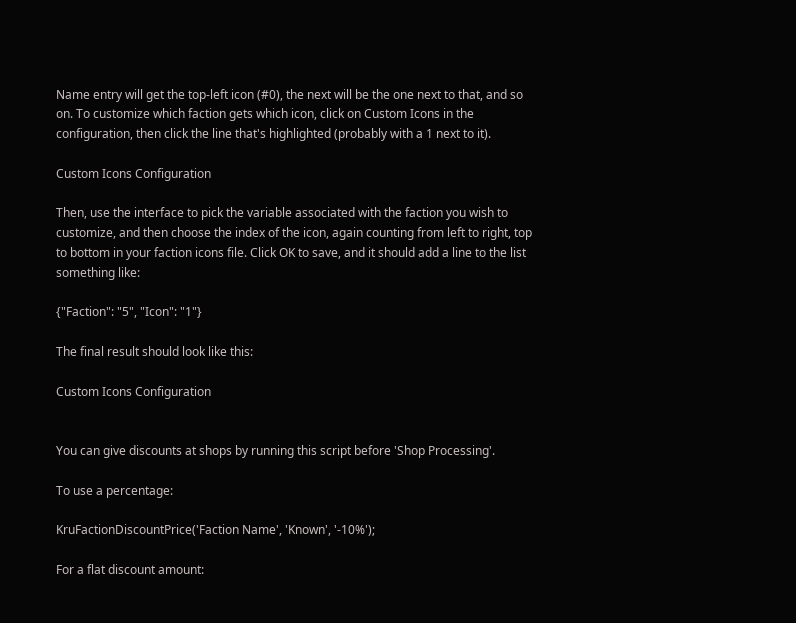Name entry will get the top-left icon (#0), the next will be the one next to that, and so on. To customize which faction gets which icon, click on Custom Icons in the configuration, then click the line that's highlighted (probably with a 1 next to it).

Custom Icons Configuration

Then, use the interface to pick the variable associated with the faction you wish to customize, and then choose the index of the icon, again counting from left to right, top to bottom in your faction icons file. Click OK to save, and it should add a line to the list something like:

{"Faction": "5", "Icon": "1"}

The final result should look like this:

Custom Icons Configuration


You can give discounts at shops by running this script before 'Shop Processing'.

To use a percentage:

KruFactionDiscountPrice('Faction Name', 'Known', '-10%');

For a flat discount amount: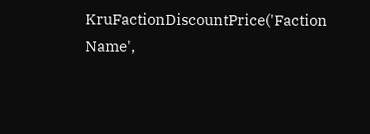KruFactionDiscountPrice('Faction Name',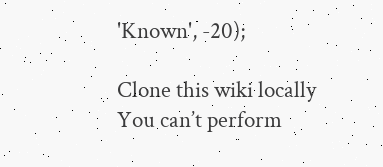'Known', -20);

Clone this wiki locally
You can’t perform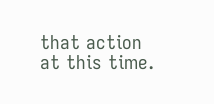that action at this time.